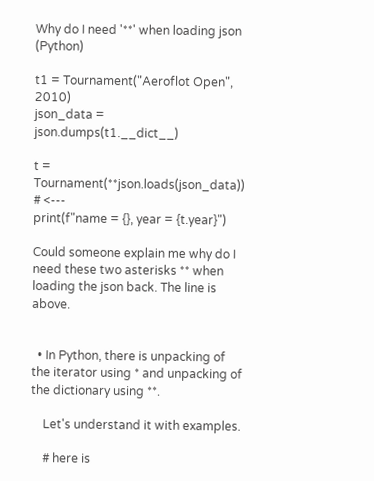Why do I need '**' when loading json (Python)

t1 = Tournament("Aeroflot Open", 2010)
json_data = json.dumps(t1.__dict__)

t = Tournament(**json.loads(json_data)) # <---
print(f"name = {}, year = {t.year}")

Could someone explain me why do I need these two asterisks ** when loading the json back. The line is above.


  • In Python, there is unpacking of the iterator using * and unpacking of the dictionary using **.

    Let's understand it with examples.

    # here is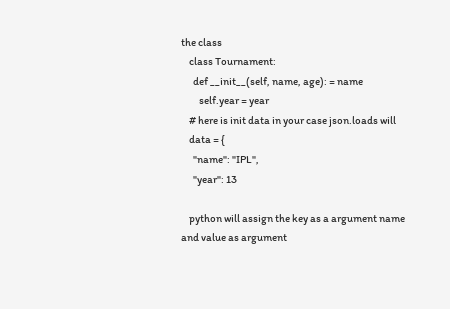the class
    class Tournament:
      def __init__(self, name, age): = name
         self.year = year
    # here is init data in your case json.loads will
    data = {
      "name": "IPL",
      "year": 13

    python will assign the key as a argument name and value as argument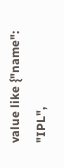value like {"name": "IPL",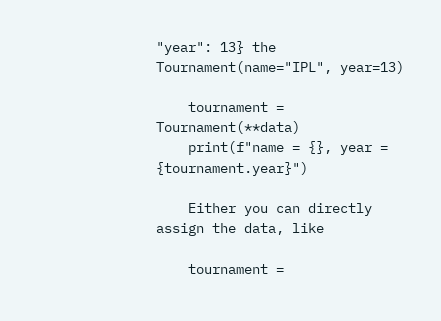"year": 13} the Tournament(name="IPL", year=13)

    tournament = Tournament(**data)
    print(f"name = {}, year = {tournament.year}")

    Either you can directly assign the data, like

    tournament =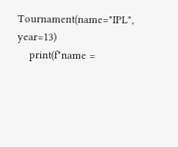Tournament(name="IPL", year=13)
    print(f"name =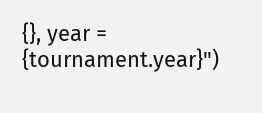{}, year = {tournament.year}")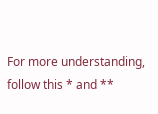For more understanding, follow this * and **